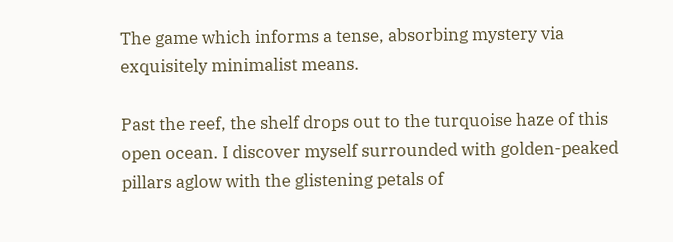The game which informs a tense, absorbing mystery via exquisitely minimalist means.

Past the reef, the shelf drops out to the turquoise haze of this open ocean. I discover myself surrounded with golden-peaked pillars aglow with the glistening petals of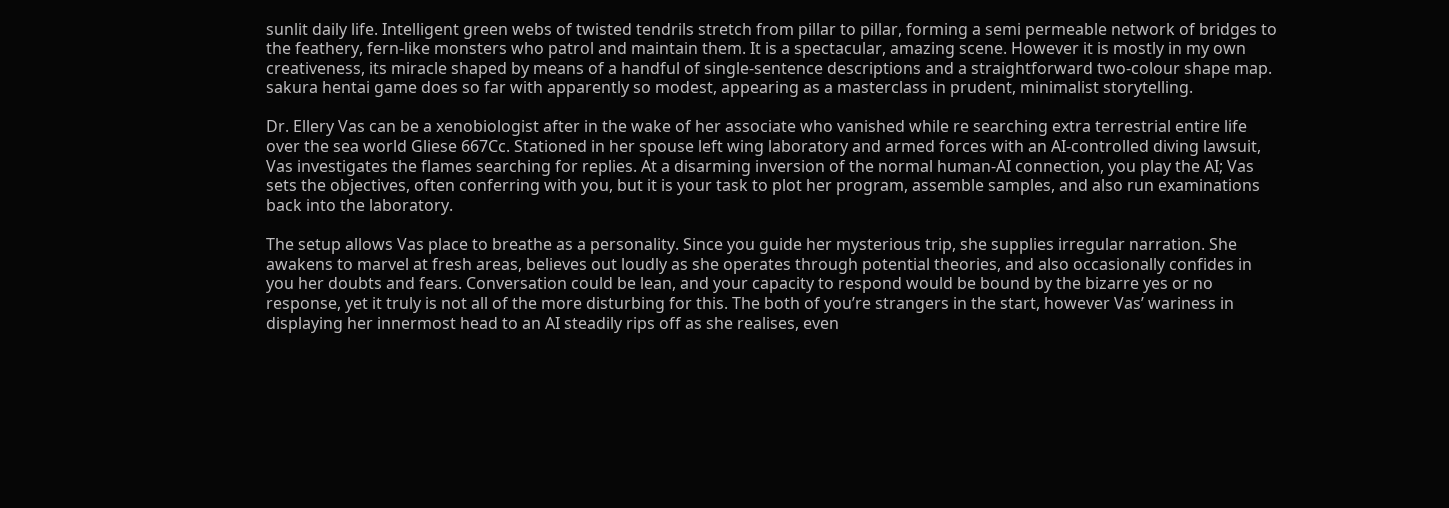sunlit daily life. Intelligent green webs of twisted tendrils stretch from pillar to pillar, forming a semi permeable network of bridges to the feathery, fern-like monsters who patrol and maintain them. It is a spectacular, amazing scene. However it is mostly in my own creativeness, its miracle shaped by means of a handful of single-sentence descriptions and a straightforward two-colour shape map. sakura hentai game does so far with apparently so modest, appearing as a masterclass in prudent, minimalist storytelling.

Dr. Ellery Vas can be a xenobiologist after in the wake of her associate who vanished while re searching extra terrestrial entire life over the sea world Gliese 667Cc. Stationed in her spouse left wing laboratory and armed forces with an AI-controlled diving lawsuit, Vas investigates the flames searching for replies. At a disarming inversion of the normal human-AI connection, you play the AI; Vas sets the objectives, often conferring with you, but it is your task to plot her program, assemble samples, and also run examinations back into the laboratory.

The setup allows Vas place to breathe as a personality. Since you guide her mysterious trip, she supplies irregular narration. She awakens to marvel at fresh areas, believes out loudly as she operates through potential theories, and also occasionally confides in you her doubts and fears. Conversation could be lean, and your capacity to respond would be bound by the bizarre yes or no response, yet it truly is not all of the more disturbing for this. The both of you’re strangers in the start, however Vas’ wariness in displaying her innermost head to an AI steadily rips off as she realises, even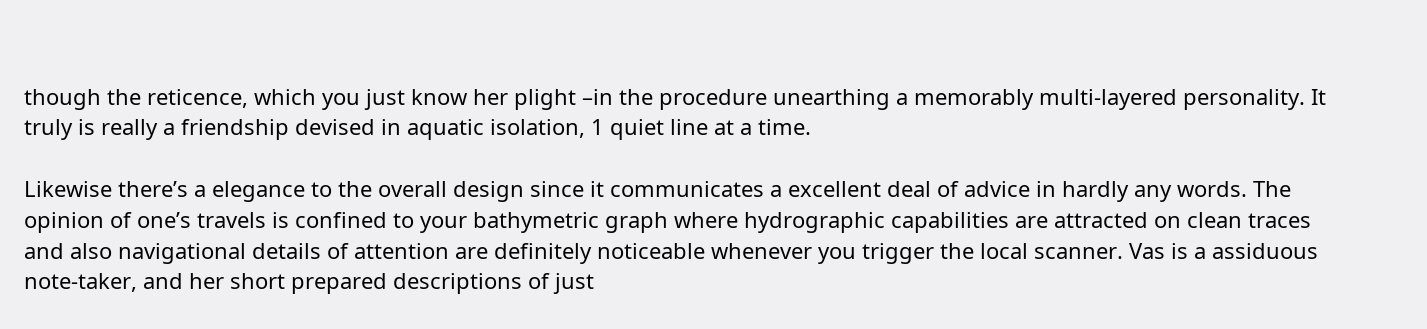though the reticence, which you just know her plight –in the procedure unearthing a memorably multi-layered personality. It truly is really a friendship devised in aquatic isolation, 1 quiet line at a time.

Likewise there’s a elegance to the overall design since it communicates a excellent deal of advice in hardly any words. The opinion of one’s travels is confined to your bathymetric graph where hydrographic capabilities are attracted on clean traces and also navigational details of attention are definitely noticeable whenever you trigger the local scanner. Vas is a assiduous note-taker, and her short prepared descriptions of just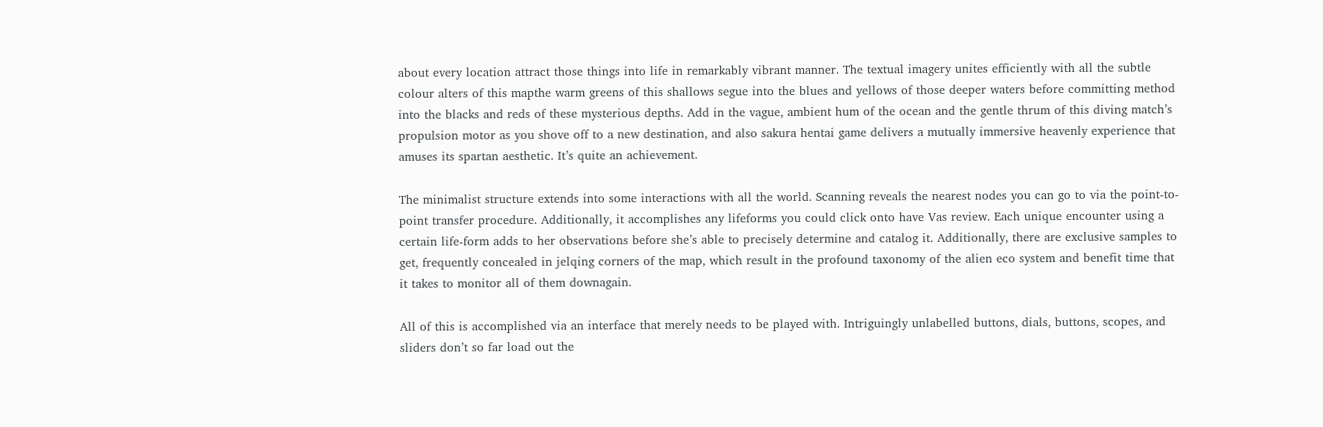about every location attract those things into life in remarkably vibrant manner. The textual imagery unites efficiently with all the subtle colour alters of this mapthe warm greens of this shallows segue into the blues and yellows of those deeper waters before committing method into the blacks and reds of these mysterious depths. Add in the vague, ambient hum of the ocean and the gentle thrum of this diving match’s propulsion motor as you shove off to a new destination, and also sakura hentai game delivers a mutually immersive heavenly experience that amuses its spartan aesthetic. It’s quite an achievement.

The minimalist structure extends into some interactions with all the world. Scanning reveals the nearest nodes you can go to via the point-to-point transfer procedure. Additionally, it accomplishes any lifeforms you could click onto have Vas review. Each unique encounter using a certain life-form adds to her observations before she’s able to precisely determine and catalog it. Additionally, there are exclusive samples to get, frequently concealed in jelqing corners of the map, which result in the profound taxonomy of the alien eco system and benefit time that it takes to monitor all of them downagain.

All of this is accomplished via an interface that merely needs to be played with. Intriguingly unlabelled buttons, dials, buttons, scopes, and sliders don’t so far load out the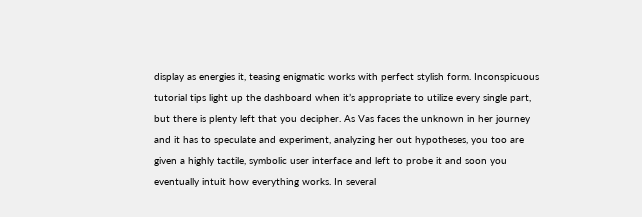display as energies it, teasing enigmatic works with perfect stylish form. Inconspicuous tutorial tips light up the dashboard when it’s appropriate to utilize every single part, but there is plenty left that you decipher. As Vas faces the unknown in her journey and it has to speculate and experiment, analyzing her out hypotheses, you too are given a highly tactile, symbolic user interface and left to probe it and soon you eventually intuit how everything works. In several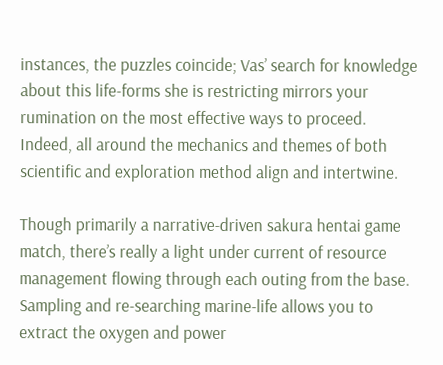instances, the puzzles coincide; Vas’ search for knowledge about this life-forms she is restricting mirrors your rumination on the most effective ways to proceed. Indeed, all around the mechanics and themes of both scientific and exploration method align and intertwine.

Though primarily a narrative-driven sakura hentai game match, there’s really a light under current of resource management flowing through each outing from the base. Sampling and re-searching marine-life allows you to extract the oxygen and power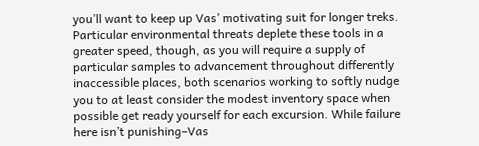you’ll want to keep up Vas’ motivating suit for longer treks. Particular environmental threats deplete these tools in a greater speed, though, as you will require a supply of particular samples to advancement throughout differently inaccessible places, both scenarios working to softly nudge you to at least consider the modest inventory space when possible get ready yourself for each excursion. While failure here isn’t punishing–Vas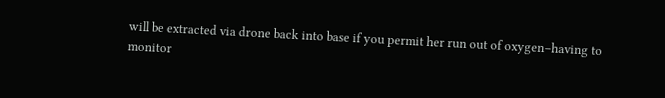will be extracted via drone back into base if you permit her run out of oxygen–having to monitor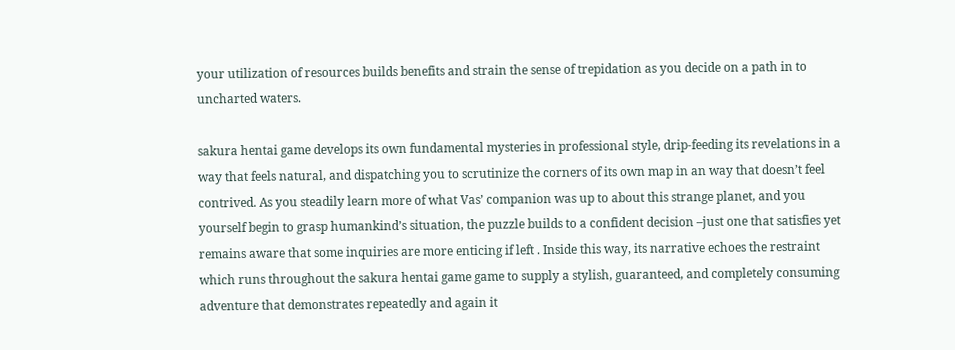your utilization of resources builds benefits and strain the sense of trepidation as you decide on a path in to uncharted waters.

sakura hentai game develops its own fundamental mysteries in professional style, drip-feeding its revelations in a way that feels natural, and dispatching you to scrutinize the corners of its own map in an way that doesn’t feel contrived. As you steadily learn more of what Vas’ companion was up to about this strange planet, and you yourself begin to grasp humankind’s situation, the puzzle builds to a confident decision –just one that satisfies yet remains aware that some inquiries are more enticing if left . Inside this way, its narrative echoes the restraint which runs throughout the sakura hentai game game to supply a stylish, guaranteed, and completely consuming adventure that demonstrates repeatedly and again it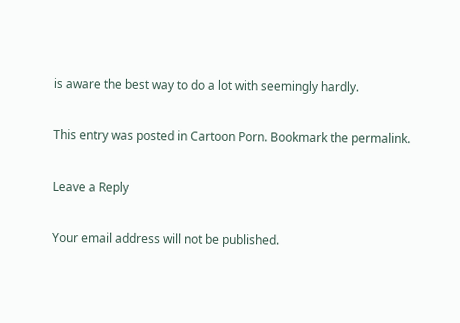is aware the best way to do a lot with seemingly hardly.

This entry was posted in Cartoon Porn. Bookmark the permalink.

Leave a Reply

Your email address will not be published.